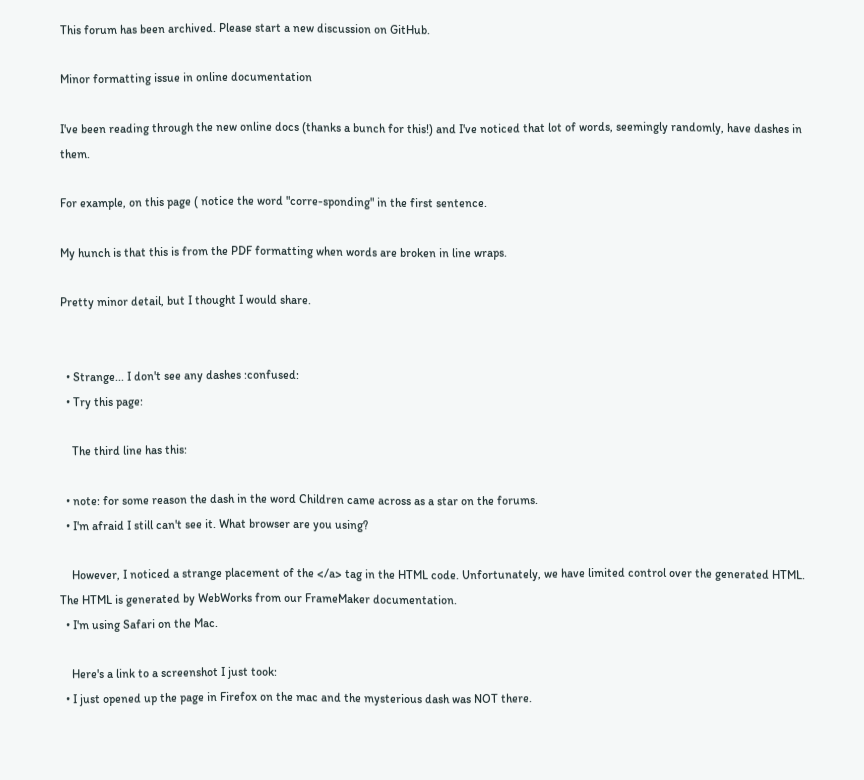This forum has been archived. Please start a new discussion on GitHub.

Minor formatting issue in online documentation

I've been reading through the new online docs (thanks a bunch for this!) and I've noticed that lot of words, seemingly randomly, have dashes in them.

For example, on this page ( notice the word "corre-sponding" in the first sentence.

My hunch is that this is from the PDF formatting when words are broken in line wraps.

Pretty minor detail, but I thought I would share.


  • Strange... I don't see any dashes :confused:
  • Try this page:

    The third line has this:

  • note: for some reason the dash in the word Children came across as a star on the forums.
  • I'm afraid I still can't see it. What browser are you using?

    However, I noticed a strange placement of the </a> tag in the HTML code. Unfortunately, we have limited control over the generated HTML. The HTML is generated by WebWorks from our FrameMaker documentation.
  • I'm using Safari on the Mac.

    Here's a link to a screenshot I just took:
  • I just opened up the page in Firefox on the mac and the mysterious dash was NOT there.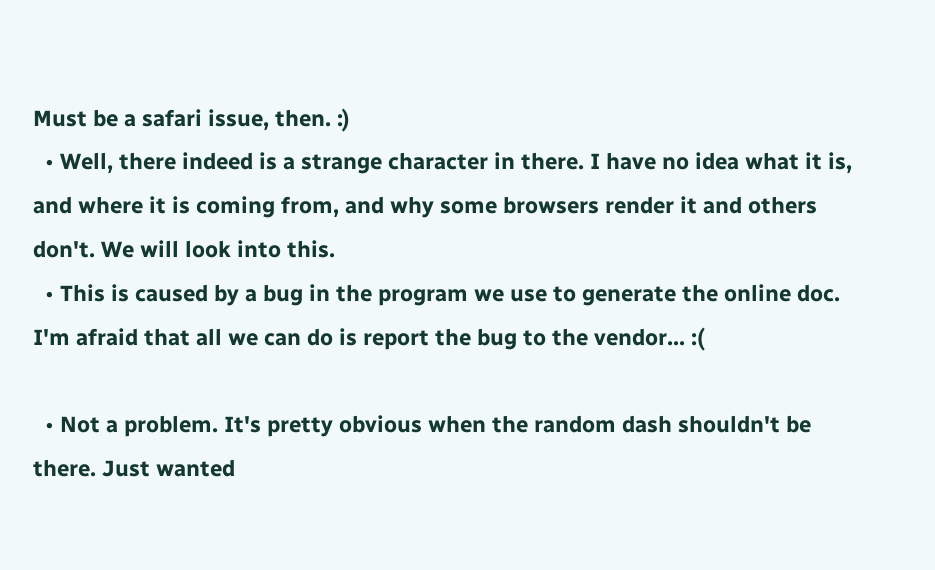Must be a safari issue, then. :)
  • Well, there indeed is a strange character in there. I have no idea what it is, and where it is coming from, and why some browsers render it and others don't. We will look into this.
  • This is caused by a bug in the program we use to generate the online doc. I'm afraid that all we can do is report the bug to the vendor... :(

  • Not a problem. It's pretty obvious when the random dash shouldn't be there. Just wanted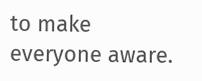to make everyone aware.